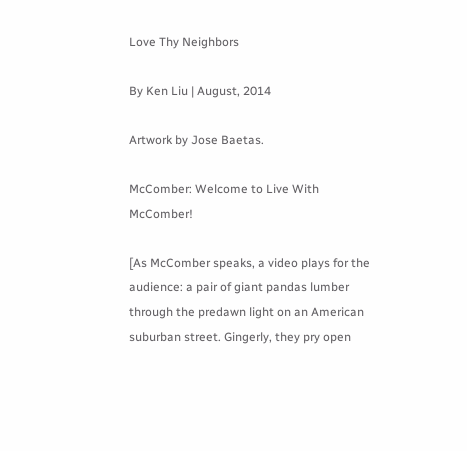Love Thy Neighbors

By Ken Liu | August, 2014

Artwork by Jose Baetas.

McComber: Welcome to Live With McComber!

[As McComber speaks, a video plays for the audience: a pair of giant pandas lumber through the predawn light on an American suburban street. Gingerly, they pry open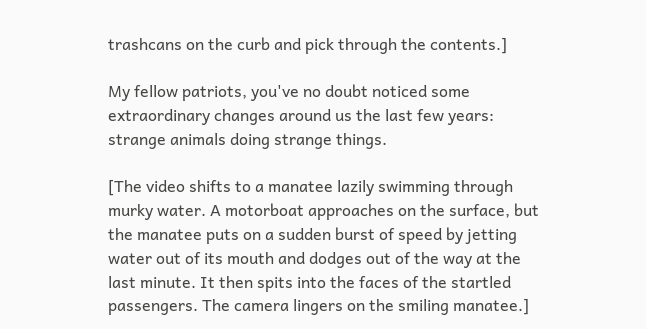trashcans on the curb and pick through the contents.]

My fellow patriots, you've no doubt noticed some extraordinary changes around us the last few years: strange animals doing strange things.

[The video shifts to a manatee lazily swimming through murky water. A motorboat approaches on the surface, but the manatee puts on a sudden burst of speed by jetting water out of its mouth and dodges out of the way at the last minute. It then spits into the faces of the startled passengers. The camera lingers on the smiling manatee.]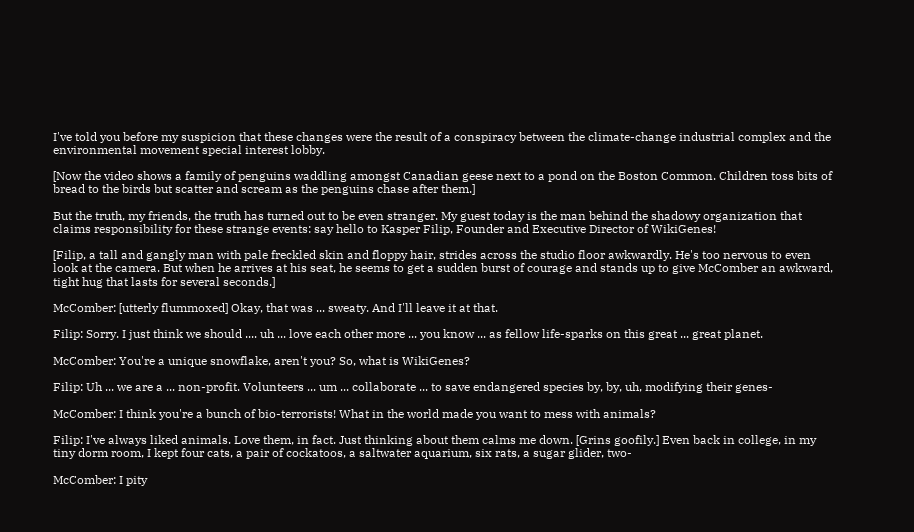I've told you before my suspicion that these changes were the result of a conspiracy between the climate-change industrial complex and the environmental movement special interest lobby.

[Now the video shows a family of penguins waddling amongst Canadian geese next to a pond on the Boston Common. Children toss bits of bread to the birds but scatter and scream as the penguins chase after them.]

But the truth, my friends, the truth has turned out to be even stranger. My guest today is the man behind the shadowy organization that claims responsibility for these strange events: say hello to Kasper Filip, Founder and Executive Director of WikiGenes!

[Filip, a tall and gangly man with pale freckled skin and floppy hair, strides across the studio floor awkwardly. He's too nervous to even look at the camera. But when he arrives at his seat, he seems to get a sudden burst of courage and stands up to give McComber an awkward, tight hug that lasts for several seconds.]

McComber: [utterly flummoxed] Okay, that was ... sweaty. And I'll leave it at that.

Filip: Sorry. I just think we should .... uh ... love each other more ... you know ... as fellow life-sparks on this great ... great planet.

McComber: You're a unique snowflake, aren't you? So, what is WikiGenes?

Filip: Uh ... we are a ... non-profit. Volunteers ... um ... collaborate ... to save endangered species by, by, uh, modifying their genes-

McComber: I think you're a bunch of bio-terrorists! What in the world made you want to mess with animals?

Filip: I've always liked animals. Love them, in fact. Just thinking about them calms me down. [Grins goofily.] Even back in college, in my tiny dorm room, I kept four cats, a pair of cockatoos, a saltwater aquarium, six rats, a sugar glider, two-

McComber: I pity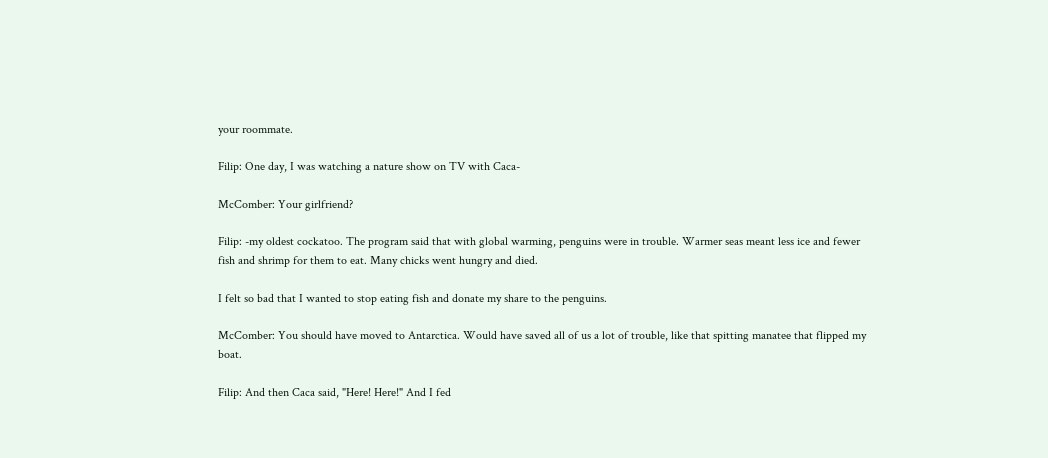your roommate.

Filip: One day, I was watching a nature show on TV with Caca-

McComber: Your girlfriend?

Filip: -my oldest cockatoo. The program said that with global warming, penguins were in trouble. Warmer seas meant less ice and fewer fish and shrimp for them to eat. Many chicks went hungry and died.

I felt so bad that I wanted to stop eating fish and donate my share to the penguins.

McComber: You should have moved to Antarctica. Would have saved all of us a lot of trouble, like that spitting manatee that flipped my boat.

Filip: And then Caca said, "Here! Here!" And I fed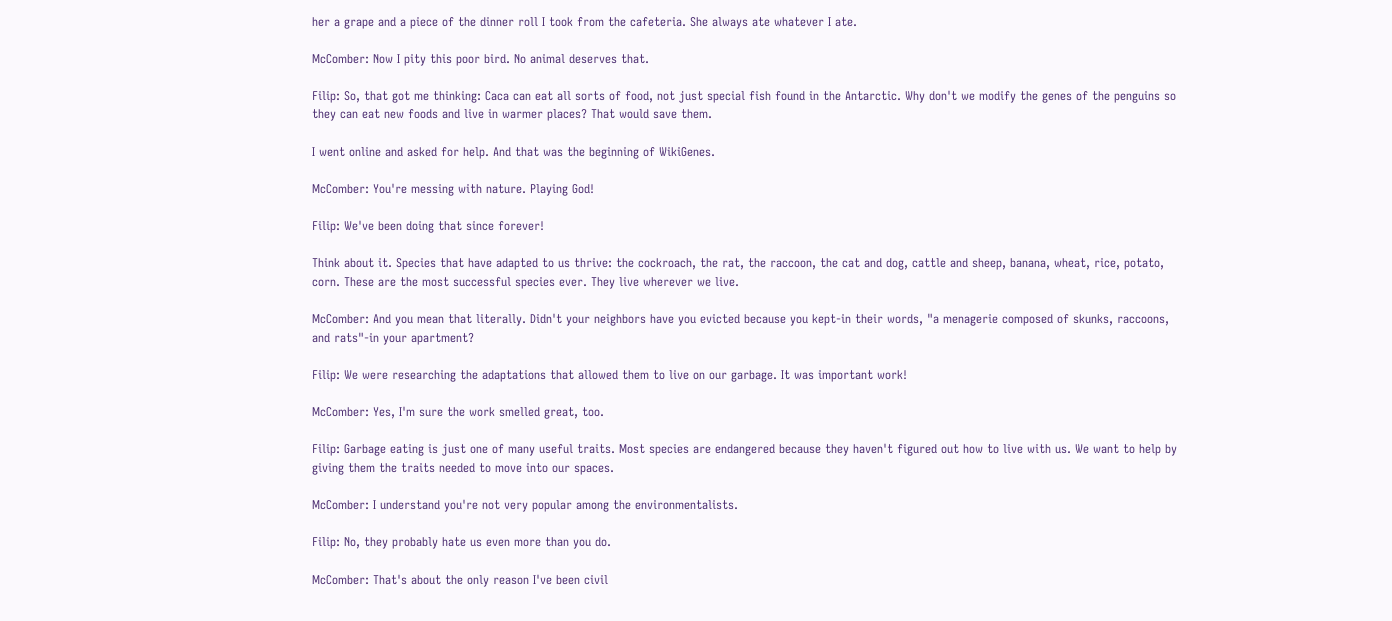her a grape and a piece of the dinner roll I took from the cafeteria. She always ate whatever I ate.

McComber: Now I pity this poor bird. No animal deserves that.

Filip: So, that got me thinking: Caca can eat all sorts of food, not just special fish found in the Antarctic. Why don't we modify the genes of the penguins so they can eat new foods and live in warmer places? That would save them.

I went online and asked for help. And that was the beginning of WikiGenes.

McComber: You're messing with nature. Playing God!

Filip: We've been doing that since forever!

Think about it. Species that have adapted to us thrive: the cockroach, the rat, the raccoon, the cat and dog, cattle and sheep, banana, wheat, rice, potato, corn. These are the most successful species ever. They live wherever we live.

McComber: And you mean that literally. Didn't your neighbors have you evicted because you kept-in their words, "a menagerie composed of skunks, raccoons, and rats"-in your apartment?

Filip: We were researching the adaptations that allowed them to live on our garbage. It was important work!

McComber: Yes, I'm sure the work smelled great, too.

Filip: Garbage eating is just one of many useful traits. Most species are endangered because they haven't figured out how to live with us. We want to help by giving them the traits needed to move into our spaces.

McComber: I understand you're not very popular among the environmentalists.

Filip: No, they probably hate us even more than you do.

McComber: That's about the only reason I've been civil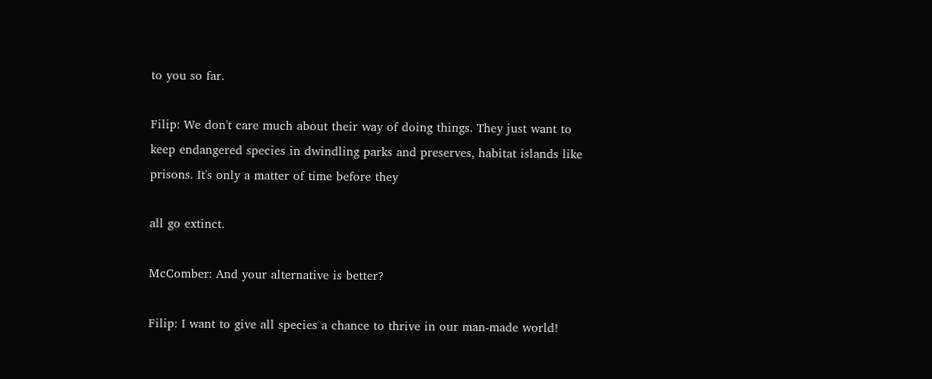to you so far.

Filip: We don't care much about their way of doing things. They just want to keep endangered species in dwindling parks and preserves, habitat islands like prisons. It's only a matter of time before they

all go extinct.

McComber: And your alternative is better?

Filip: I want to give all species a chance to thrive in our man-made world!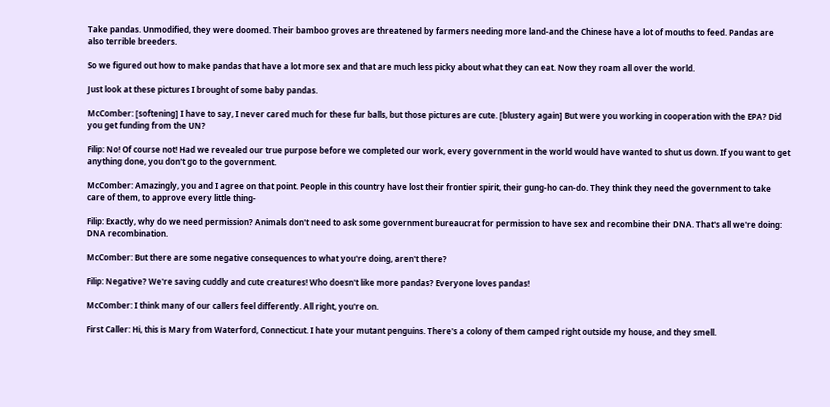Take pandas. Unmodified, they were doomed. Their bamboo groves are threatened by farmers needing more land-and the Chinese have a lot of mouths to feed. Pandas are also terrible breeders.

So we figured out how to make pandas that have a lot more sex and that are much less picky about what they can eat. Now they roam all over the world.

Just look at these pictures I brought of some baby pandas.

McComber: [softening] I have to say, I never cared much for these fur balls, but those pictures are cute. [blustery again] But were you working in cooperation with the EPA? Did you get funding from the UN?

Filip: No! Of course not! Had we revealed our true purpose before we completed our work, every government in the world would have wanted to shut us down. If you want to get anything done, you don't go to the government.

McComber: Amazingly, you and I agree on that point. People in this country have lost their frontier spirit, their gung-ho can-do. They think they need the government to take care of them, to approve every little thing-

Filip: Exactly, why do we need permission? Animals don't need to ask some government bureaucrat for permission to have sex and recombine their DNA. That's all we're doing: DNA recombination.

McComber: But there are some negative consequences to what you're doing, aren't there?

Filip: Negative? We're saving cuddly and cute creatures! Who doesn't like more pandas? Everyone loves pandas!

McComber: I think many of our callers feel differently. All right, you're on.

First Caller: Hi, this is Mary from Waterford, Connecticut. I hate your mutant penguins. There's a colony of them camped right outside my house, and they smell.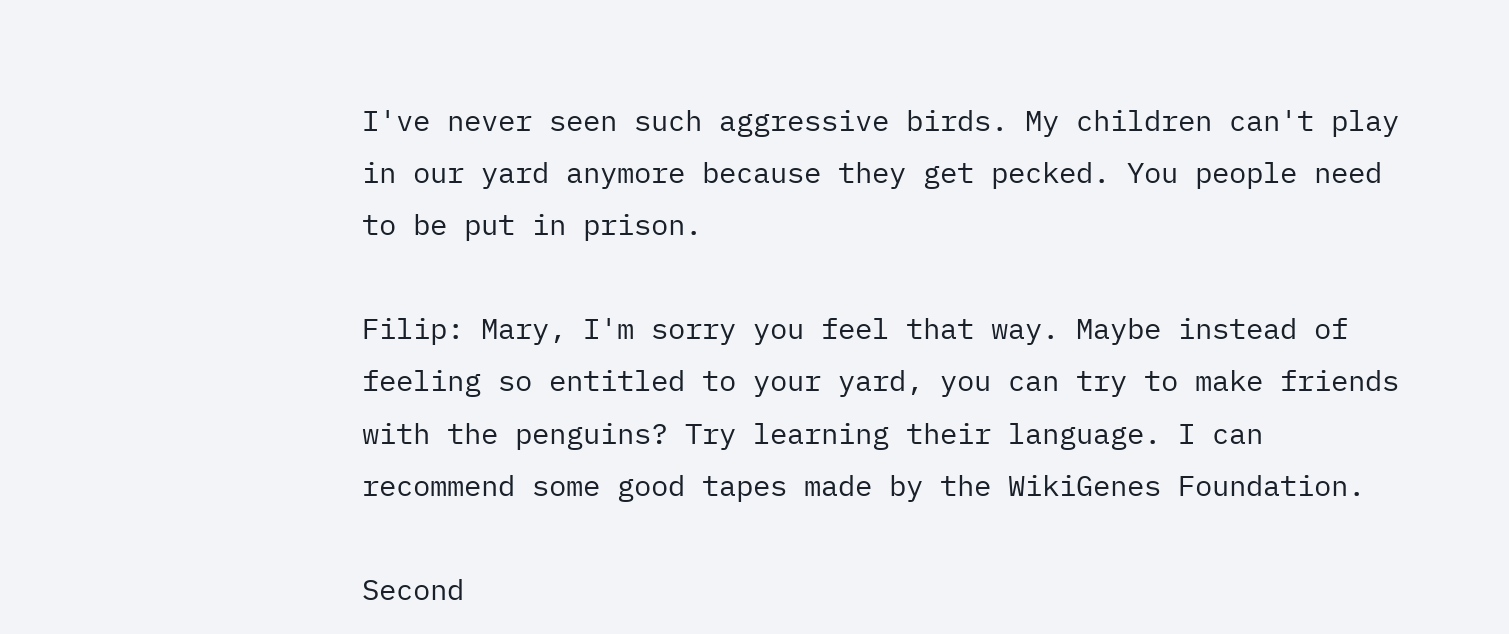I've never seen such aggressive birds. My children can't play in our yard anymore because they get pecked. You people need to be put in prison.

Filip: Mary, I'm sorry you feel that way. Maybe instead of feeling so entitled to your yard, you can try to make friends with the penguins? Try learning their language. I can recommend some good tapes made by the WikiGenes Foundation.

Second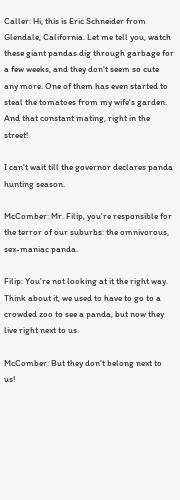Caller: Hi, this is Eric Schneider from Glendale, California. Let me tell you, watch these giant pandas dig through garbage for a few weeks, and they don't seem so cute any more. One of them has even started to steal the tomatoes from my wife's garden. And that constant mating, right in the street!

I can't wait till the governor declares panda hunting season.

McComber: Mr. Filip, you're responsible for the terror of our suburbs: the omnivorous, sex-maniac panda.

Filip: You're not looking at it the right way. Think about it, we used to have to go to a crowded zoo to see a panda, but now they live right next to us.

McComber: But they don't belong next to us!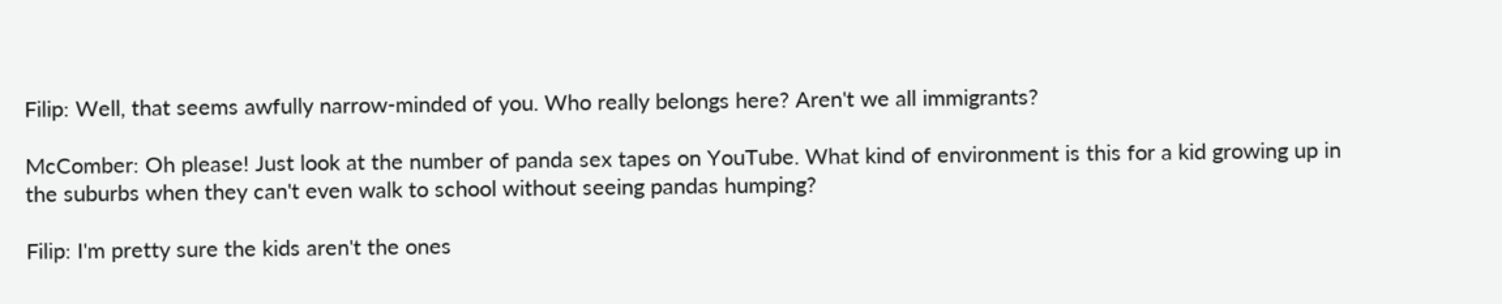Filip: Well, that seems awfully narrow-minded of you. Who really belongs here? Aren't we all immigrants?

McComber: Oh please! Just look at the number of panda sex tapes on YouTube. What kind of environment is this for a kid growing up in the suburbs when they can't even walk to school without seeing pandas humping?

Filip: I'm pretty sure the kids aren't the ones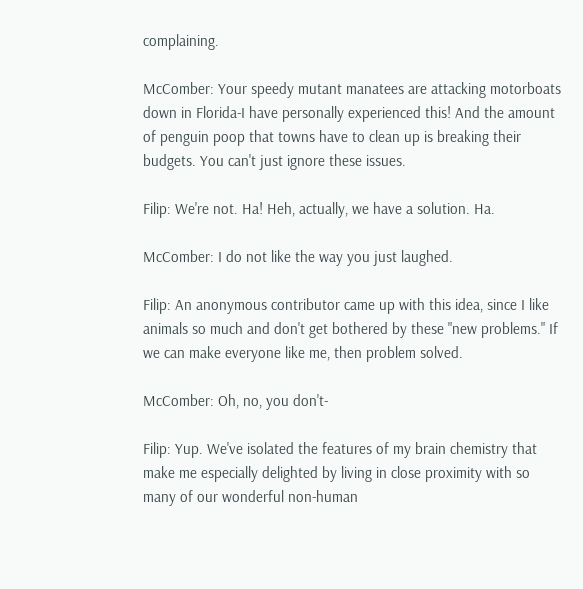complaining.

McComber: Your speedy mutant manatees are attacking motorboats down in Florida-I have personally experienced this! And the amount of penguin poop that towns have to clean up is breaking their budgets. You can't just ignore these issues.

Filip: We're not. Ha! Heh, actually, we have a solution. Ha.

McComber: I do not like the way you just laughed.

Filip: An anonymous contributor came up with this idea, since I like animals so much and don't get bothered by these "new problems." If we can make everyone like me, then problem solved.

McComber: Oh, no, you don't-

Filip: Yup. We've isolated the features of my brain chemistry that make me especially delighted by living in close proximity with so many of our wonderful non-human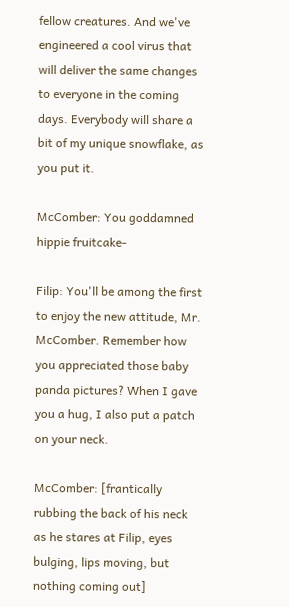fellow creatures. And we've engineered a cool virus that will deliver the same changes to everyone in the coming days. Everybody will share a bit of my unique snowflake, as you put it.

McComber: You goddamned hippie fruitcake-

Filip: You'll be among the first to enjoy the new attitude, Mr. McComber. Remember how you appreciated those baby panda pictures? When I gave you a hug, I also put a patch on your neck.

McComber: [frantically rubbing the back of his neck as he stares at Filip, eyes bulging, lips moving, but nothing coming out]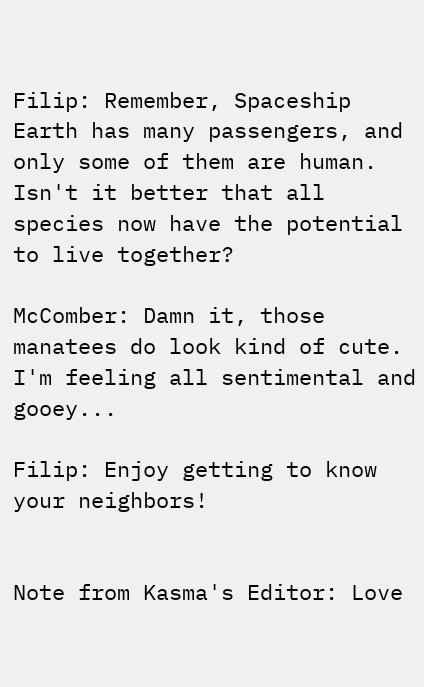Filip: Remember, Spaceship Earth has many passengers, and only some of them are human. Isn't it better that all species now have the potential to live together?

McComber: Damn it, those manatees do look kind of cute. I'm feeling all sentimental and gooey...

Filip: Enjoy getting to know your neighbors!


Note from Kasma's Editor: Love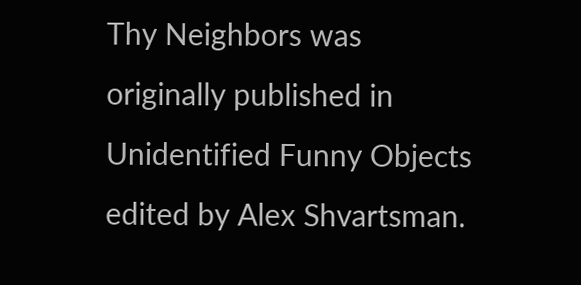Thy Neighbors was originally published in Unidentified Funny Objects edited by Alex Shvartsman.